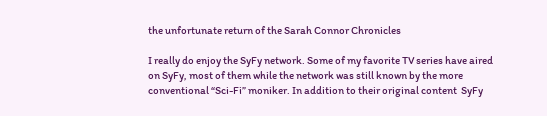the unfortunate return of the Sarah Connor Chronicles

I really do enjoy the SyFy network. Some of my favorite TV series have aired on SyFy, most of them while the network was still known by the more conventional “Sci-Fi” moniker. In addition to their original content  SyFy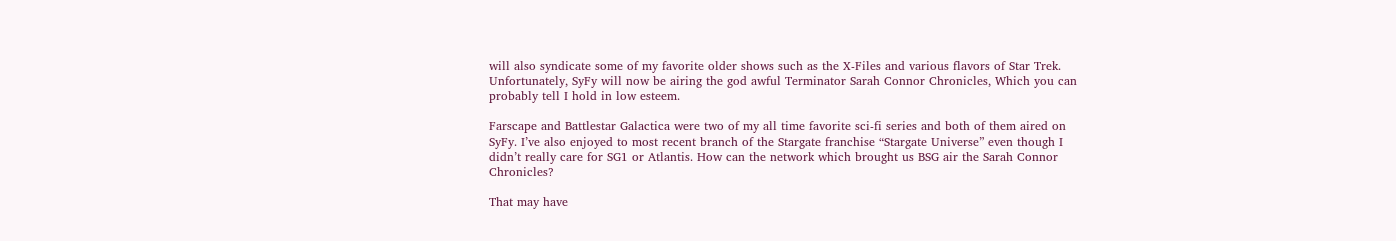will also syndicate some of my favorite older shows such as the X-Files and various flavors of Star Trek.  Unfortunately, SyFy will now be airing the god awful Terminator Sarah Connor Chronicles, Which you can probably tell I hold in low esteem.

Farscape and Battlestar Galactica were two of my all time favorite sci-fi series and both of them aired on SyFy. I’ve also enjoyed to most recent branch of the Stargate franchise “Stargate Universe” even though I didn’t really care for SG1 or Atlantis. How can the network which brought us BSG air the Sarah Connor Chronicles?

That may have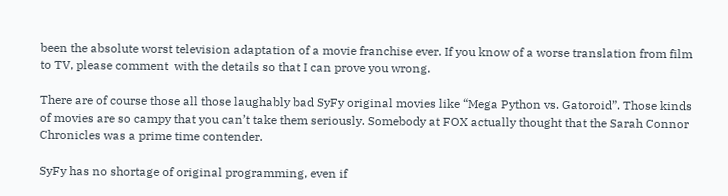been the absolute worst television adaptation of a movie franchise ever. If you know of a worse translation from film to TV, please comment  with the details so that I can prove you wrong.

There are of course those all those laughably bad SyFy original movies like “Mega Python vs. Gatoroid”. Those kinds of movies are so campy that you can’t take them seriously. Somebody at FOX actually thought that the Sarah Connor Chronicles was a prime time contender.

SyFy has no shortage of original programming, even if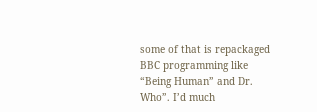some of that is repackaged BBC programming like “Being Human” and Dr. Who”. I’d much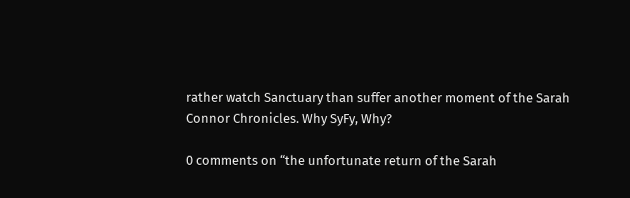rather watch Sanctuary than suffer another moment of the Sarah Connor Chronicles. Why SyFy, Why?

0 comments on “the unfortunate return of the Sarah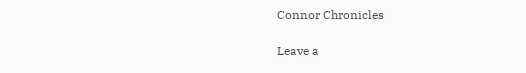Connor Chronicles

Leave a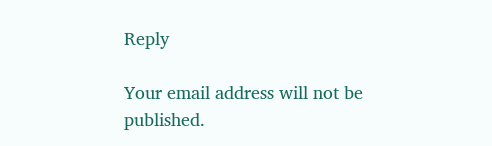Reply

Your email address will not be published.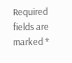Required fields are marked *